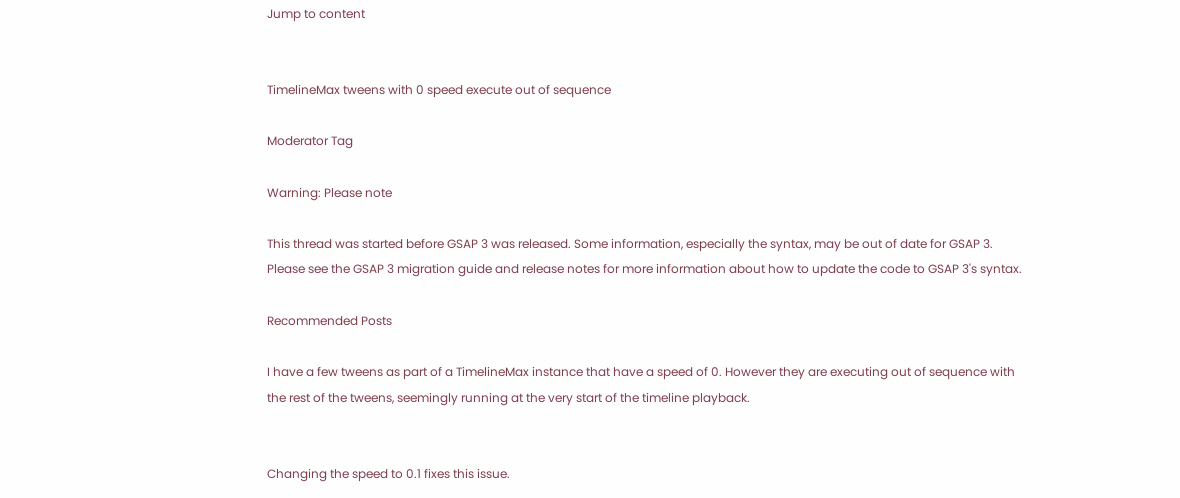Jump to content


TimelineMax tweens with 0 speed execute out of sequence

Moderator Tag

Warning: Please note

This thread was started before GSAP 3 was released. Some information, especially the syntax, may be out of date for GSAP 3. Please see the GSAP 3 migration guide and release notes for more information about how to update the code to GSAP 3's syntax.

Recommended Posts

I have a few tweens as part of a TimelineMax instance that have a speed of 0. However they are executing out of sequence with the rest of the tweens, seemingly running at the very start of the timeline playback.


Changing the speed to 0.1 fixes this issue.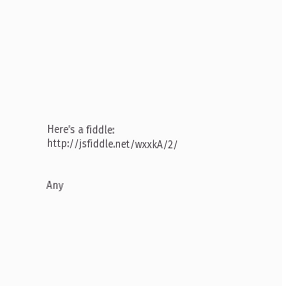Here's a fiddle: http://jsfiddle.net/wxxkA/2/


Any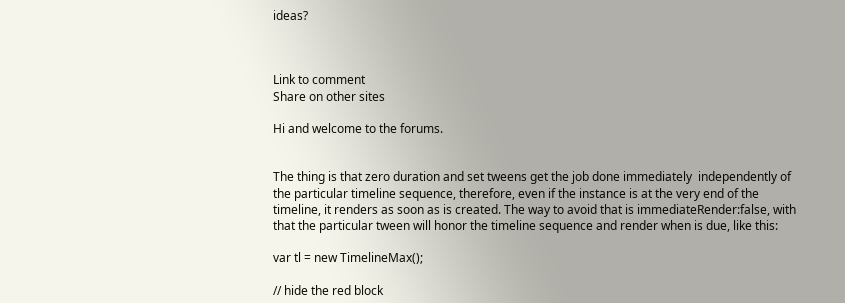ideas?



Link to comment
Share on other sites

Hi and welcome to the forums.


The thing is that zero duration and set tweens get the job done immediately  independently of the particular timeline sequence, therefore, even if the instance is at the very end of the timeline, it renders as soon as is created. The way to avoid that is immediateRender:false, with that the particular tween will honor the timeline sequence and render when is due, like this:

var tl = new TimelineMax();

// hide the red block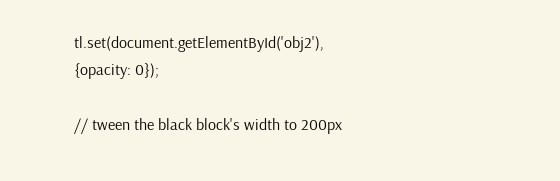tl.set(document.getElementById('obj2'), {opacity: 0});

// tween the black block's width to 200px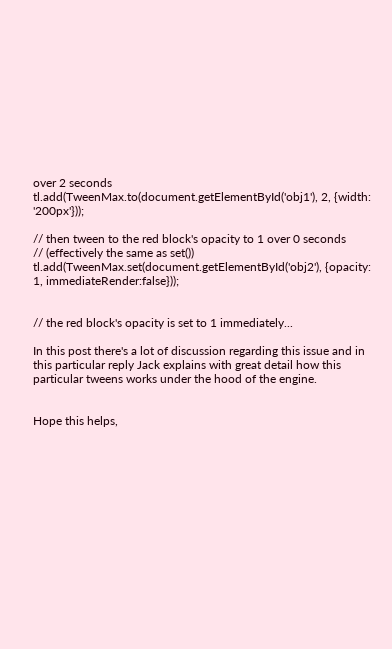over 2 seconds
tl.add(TweenMax.to(document.getElementById('obj1'), 2, {width: '200px'}));

// then tween to the red block's opacity to 1 over 0 seconds
// (effectively the same as set())
tl.add(TweenMax.set(document.getElementById('obj2'), {opacity: 1, immediateRender:false}));


// the red block's opacity is set to 1 immediately...

In this post there's a lot of discussion regarding this issue and in this particular reply Jack explains with great detail how this particular tweens works under the hood of the engine.


Hope this helps,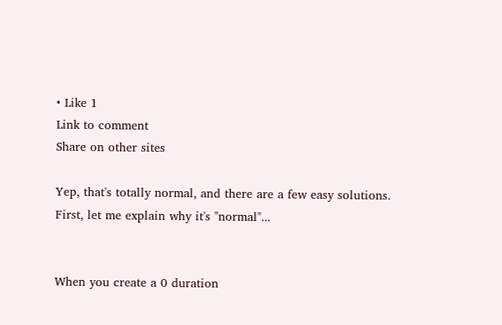• Like 1
Link to comment
Share on other sites

Yep, that's totally normal, and there are a few easy solutions. First, let me explain why it's "normal"...


When you create a 0 duration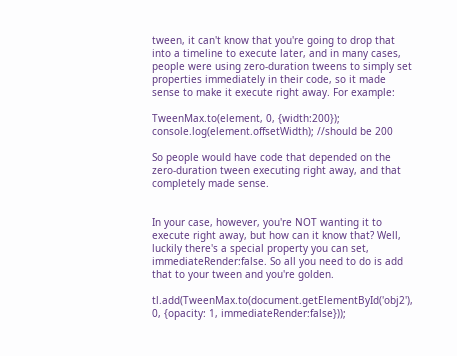tween, it can't know that you're going to drop that into a timeline to execute later, and in many cases, people were using zero-duration tweens to simply set properties immediately in their code, so it made sense to make it execute right away. For example:

TweenMax.to(element, 0, {width:200});
console.log(element.offsetWidth); //should be 200

So people would have code that depended on the zero-duration tween executing right away, and that completely made sense.


In your case, however, you're NOT wanting it to execute right away, but how can it know that? Well, luckily there's a special property you can set, immediateRender:false. So all you need to do is add that to your tween and you're golden.

tl.add(TweenMax.to(document.getElementById('obj2'), 0, {opacity: 1, immediateRender:false}));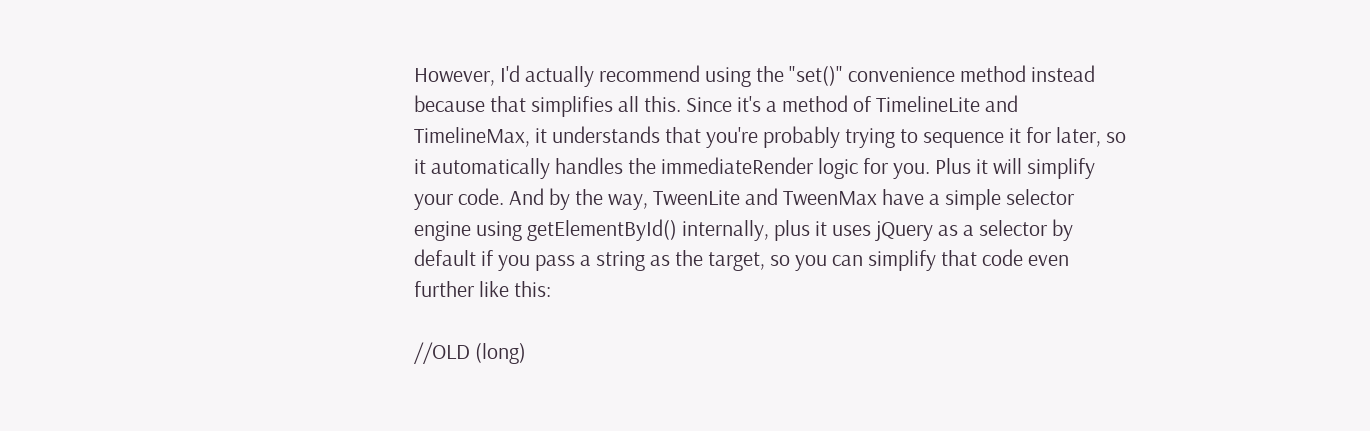However, I'd actually recommend using the "set()" convenience method instead because that simplifies all this. Since it's a method of TimelineLite and TimelineMax, it understands that you're probably trying to sequence it for later, so it automatically handles the immediateRender logic for you. Plus it will simplify your code. And by the way, TweenLite and TweenMax have a simple selector engine using getElementById() internally, plus it uses jQuery as a selector by default if you pass a string as the target, so you can simplify that code even further like this:

//OLD (long)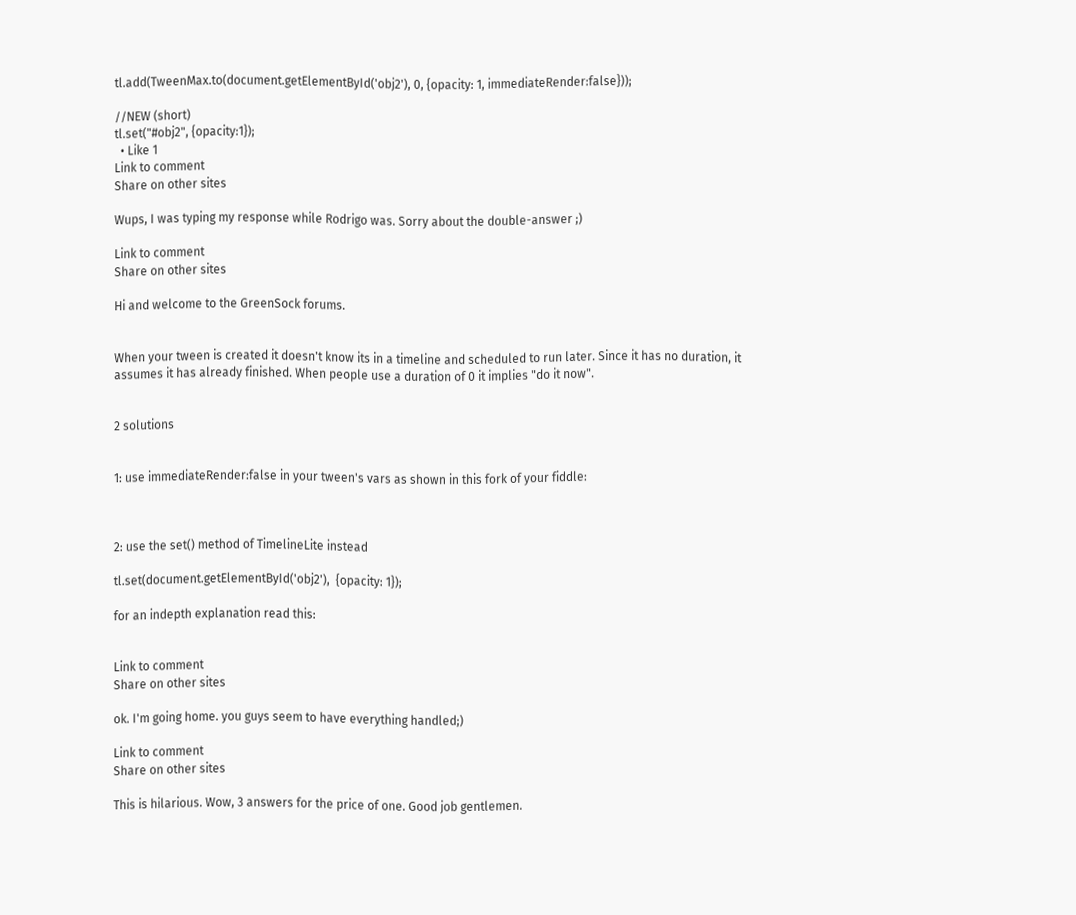tl.add(TweenMax.to(document.getElementById('obj2'), 0, {opacity: 1, immediateRender:false}));

//NEW (short)
tl.set("#obj2", {opacity:1});
  • Like 1
Link to comment
Share on other sites

Wups, I was typing my response while Rodrigo was. Sorry about the double-answer ;)

Link to comment
Share on other sites

Hi and welcome to the GreenSock forums.


When your tween is created it doesn't know its in a timeline and scheduled to run later. Since it has no duration, it assumes it has already finished. When people use a duration of 0 it implies "do it now".


2 solutions


1: use immediateRender:false in your tween's vars as shown in this fork of your fiddle:



2: use the set() method of TimelineLite instead

tl.set(document.getElementById('obj2'),  {opacity: 1});

for an indepth explanation read this:


Link to comment
Share on other sites

ok. I'm going home. you guys seem to have everything handled;)

Link to comment
Share on other sites

This is hilarious. Wow, 3 answers for the price of one. Good job gentlemen.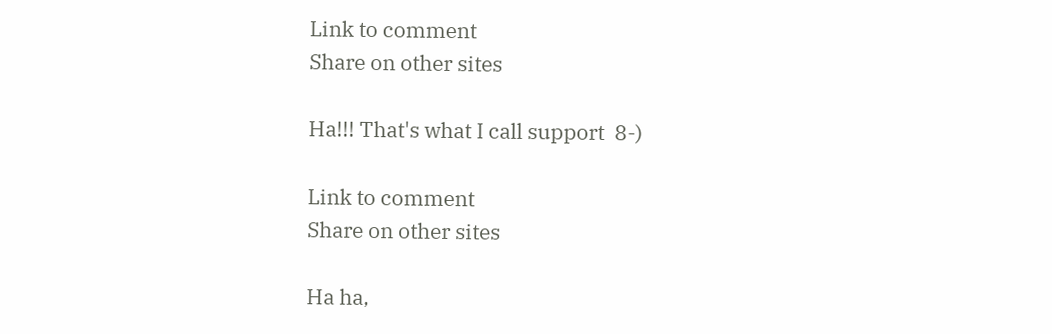Link to comment
Share on other sites

Ha!!! That's what I call support  8-)

Link to comment
Share on other sites

Ha ha,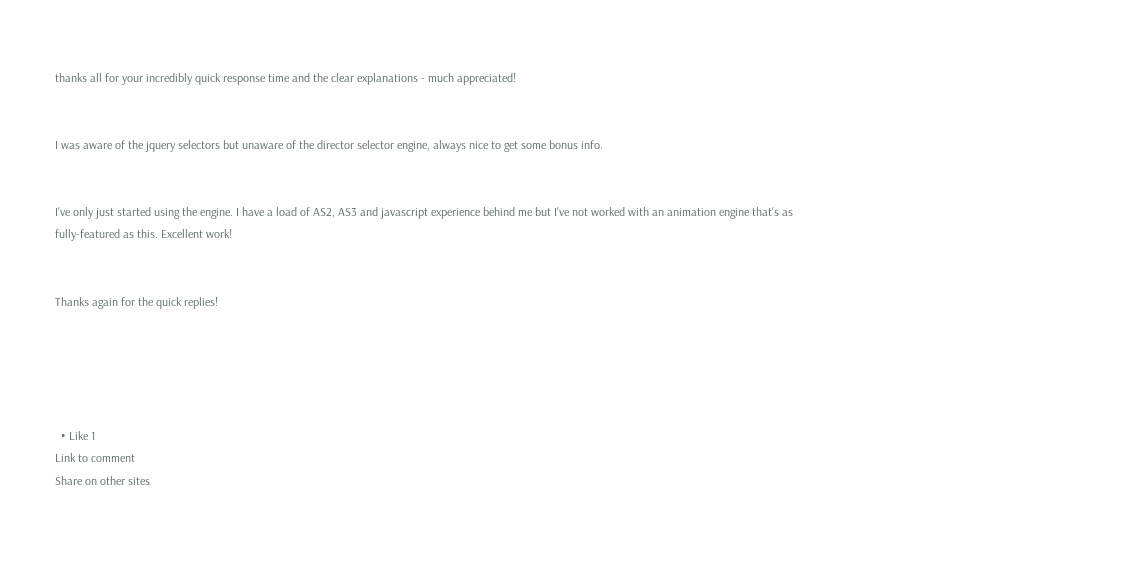thanks all for your incredibly quick response time and the clear explanations - much appreciated!


I was aware of the jquery selectors but unaware of the director selector engine, always nice to get some bonus info.


I've only just started using the engine. I have a load of AS2, AS3 and javascript experience behind me but I've not worked with an animation engine that's as fully-featured as this. Excellent work!


Thanks again for the quick replies!





  • Like 1
Link to comment
Share on other sites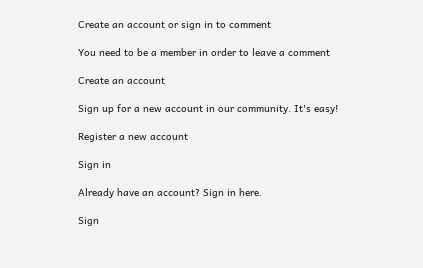Create an account or sign in to comment

You need to be a member in order to leave a comment

Create an account

Sign up for a new account in our community. It's easy!

Register a new account

Sign in

Already have an account? Sign in here.

Sign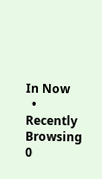In Now
  • Recently Browsing   0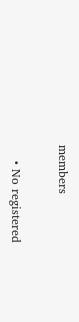members

    • No registered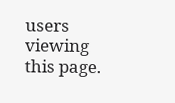users viewing this page.